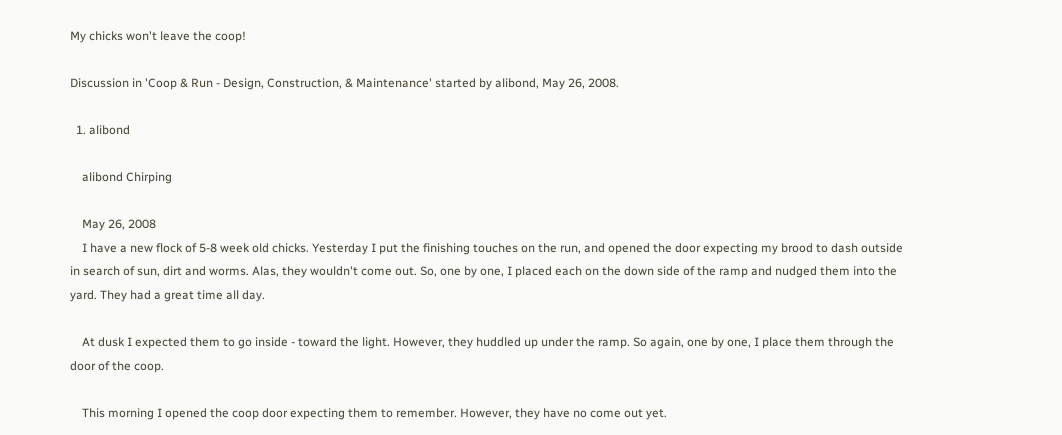My chicks won't leave the coop!

Discussion in 'Coop & Run - Design, Construction, & Maintenance' started by alibond, May 26, 2008.

  1. alibond

    alibond Chirping

    May 26, 2008
    I have a new flock of 5-8 week old chicks. Yesterday I put the finishing touches on the run, and opened the door expecting my brood to dash outside in search of sun, dirt and worms. Alas, they wouldn't come out. So, one by one, I placed each on the down side of the ramp and nudged them into the yard. They had a great time all day.

    At dusk I expected them to go inside - toward the light. However, they huddled up under the ramp. So again, one by one, I place them through the door of the coop.

    This morning I opened the coop door expecting them to remember. However, they have no come out yet.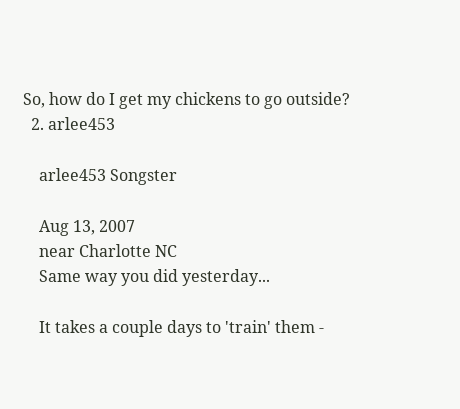So, how do I get my chickens to go outside?
  2. arlee453

    arlee453 Songster

    Aug 13, 2007
    near Charlotte NC
    Same way you did yesterday...

    It takes a couple days to 'train' them -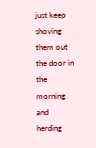just keep shoving them out the door in the morning and herding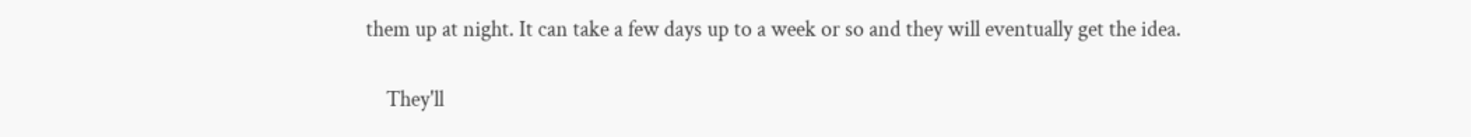them up at night. It can take a few days up to a week or so and they will eventually get the idea.

    They'll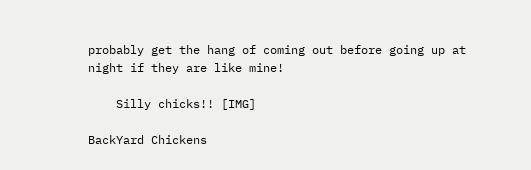probably get the hang of coming out before going up at night if they are like mine!

    Silly chicks!! [IMG]

BackYard Chickens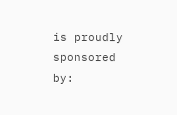is proudly sponsored by: